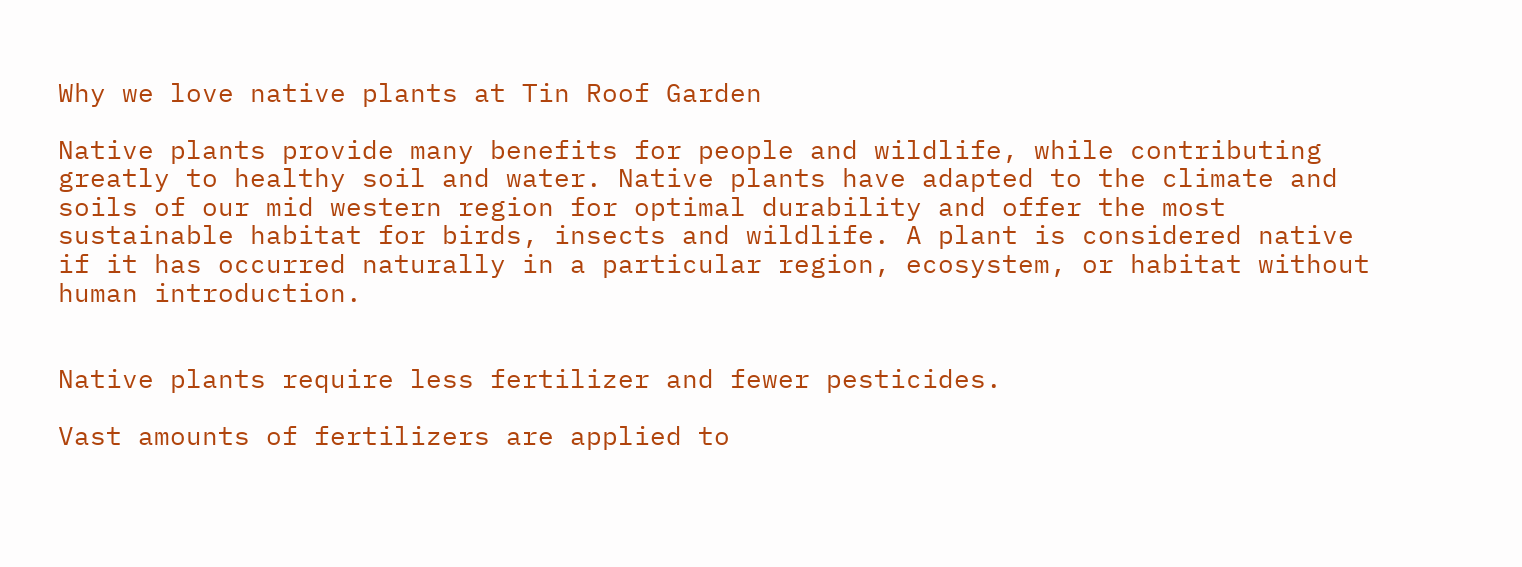Why we love native plants at Tin Roof Garden

Native plants provide many benefits for people and wildlife, while contributing greatly to healthy soil and water. Native plants have adapted to the climate and soils of our mid western region for optimal durability and offer the most sustainable habitat for birds, insects and wildlife. A plant is considered native if it has occurred naturally in a particular region, ecosystem, or habitat without human introduction.


Native plants require less fertilizer and fewer pesticides.

Vast amounts of fertilizers are applied to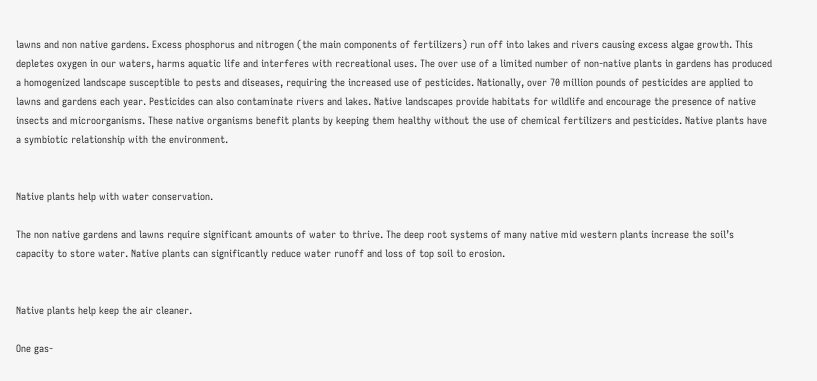lawns and non native gardens. Excess phosphorus and nitrogen (the main components of fertilizers) run off into lakes and rivers causing excess algae growth. This depletes oxygen in our waters, harms aquatic life and interferes with recreational uses. The over use of a limited number of non-native plants in gardens has produced a homogenized landscape susceptible to pests and diseases, requiring the increased use of pesticides. Nationally, over 70 million pounds of pesticides are applied to lawns and gardens each year. Pesticides can also contaminate rivers and lakes. Native landscapes provide habitats for wildlife and encourage the presence of native insects and microorganisms. These native organisms benefit plants by keeping them healthy without the use of chemical fertilizers and pesticides. Native plants have a symbiotic relationship with the environment.


Native plants help with water conservation.

The non native gardens and lawns require significant amounts of water to thrive. The deep root systems of many native mid western plants increase the soil’s capacity to store water. Native plants can significantly reduce water runoff and loss of top soil to erosion.


Native plants help keep the air cleaner.

One gas-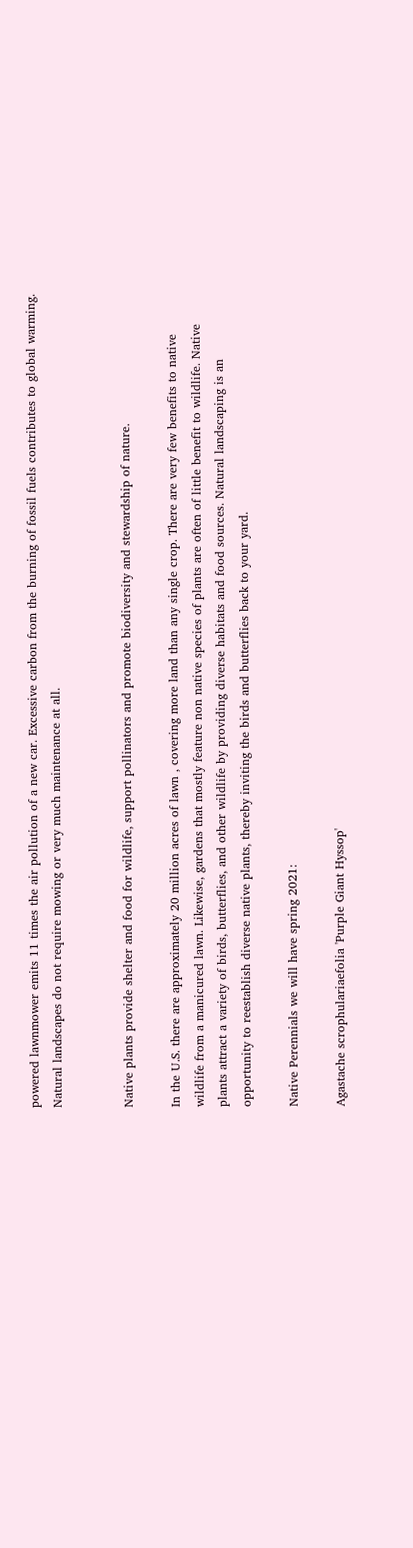powered lawnmower emits 11 times the air pollution of a new car. Excessive carbon from the burning of fossil fuels contributes to global warming. Natural landscapes do not require mowing or very much maintenance at all.


Native plants provide shelter and food for wildlife, support pollinators and promote biodiversity and stewardship of nature.

In the U.S. there are approximately 20 million acres of lawn , covering more land than any single crop. There are very few benefits to native wildlife from a manicured lawn. Likewise, gardens that mostly feature non native species of plants are often of little benefit to wildlife. Native plants attract a variety of birds, butterflies, and other wildlife by providing diverse habitats and food sources. Natural landscaping is an opportunity to reestablish diverse native plants, thereby inviting the birds and butterflies back to your yard.

Native Perennials we will have spring 2021:

Agastache scrophulariaefolia 'Purple Giant Hyssop'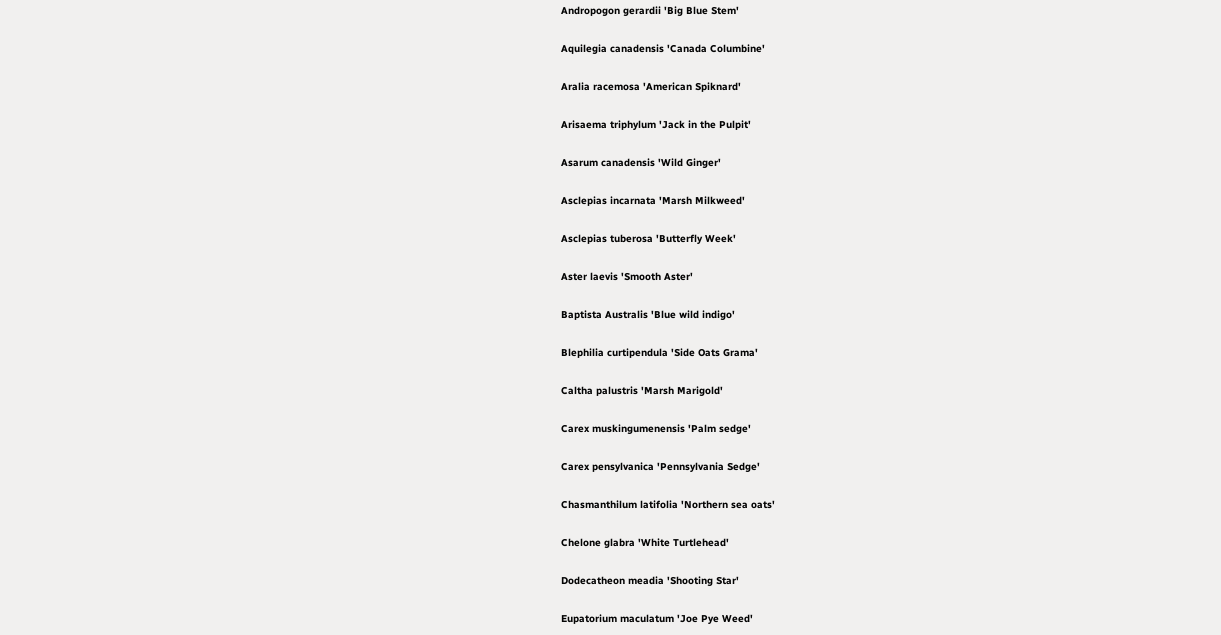Andropogon gerardii 'Big Blue Stem'

Aquilegia canadensis 'Canada Columbine'

Aralia racemosa 'American Spiknard'

Arisaema triphylum 'Jack in the Pulpit'

Asarum canadensis 'Wild Ginger'

Asclepias incarnata 'Marsh Milkweed'

Asclepias tuberosa 'Butterfly Week'

Aster laevis 'Smooth Aster'

Baptista Australis 'Blue wild indigo'

Blephilia curtipendula 'Side Oats Grama'

Caltha palustris 'Marsh Marigold'

Carex muskingumenensis 'Palm sedge'

Carex pensylvanica 'Pennsylvania Sedge'

Chasmanthilum latifolia 'Northern sea oats'

Chelone glabra 'White Turtlehead'

Dodecatheon meadia 'Shooting Star'

Eupatorium maculatum 'Joe Pye Weed'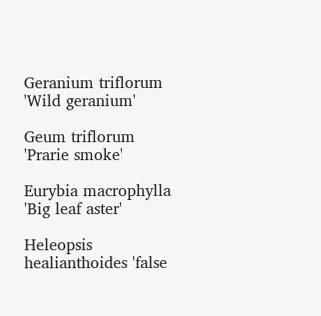Geranium triflorum 'Wild geranium'

Geum triflorum 'Prarie smoke'

Eurybia macrophylla 'Big leaf aster'

Heleopsis healianthoides 'false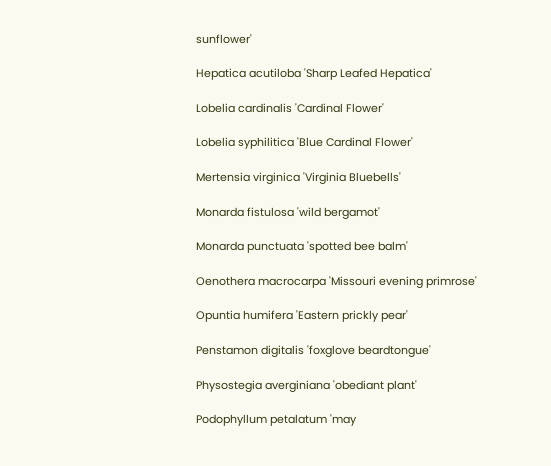sunflower'

Hepatica acutiloba 'Sharp Leafed Hepatica'

Lobelia cardinalis 'Cardinal Flower'

Lobelia syphilitica 'Blue Cardinal Flower'

Mertensia virginica 'Virginia Bluebells'

Monarda fistulosa 'wild bergamot'

Monarda punctuata 'spotted bee balm'

Oenothera macrocarpa 'Missouri evening primrose'

Opuntia humifera 'Eastern prickly pear'

Penstamon digitalis 'foxglove beardtongue'

Physostegia averginiana 'obediant plant'

Podophyllum petalatum 'may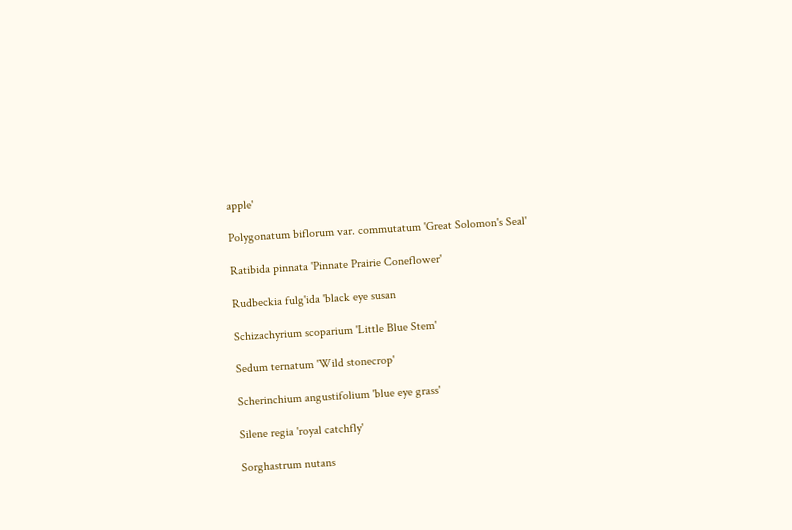apple'

Polygonatum biflorum var. commutatum 'Great Solomon's Seal'

Ratibida pinnata 'Pinnate Prairie Coneflower'

Rudbeckia fulg'ida 'black eye susan

Schizachyrium scoparium 'Little Blue Stem'

Sedum ternatum 'Wild stonecrop'

Scherinchium angustifolium 'blue eye grass'

Silene regia 'royal catchfly'

Sorghastrum nutans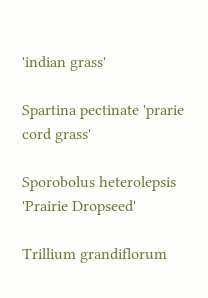'indian grass'

Spartina pectinate 'prarie cord grass'

Sporobolus heterolepsis 'Prairie Dropseed'

Trillium grandiflorum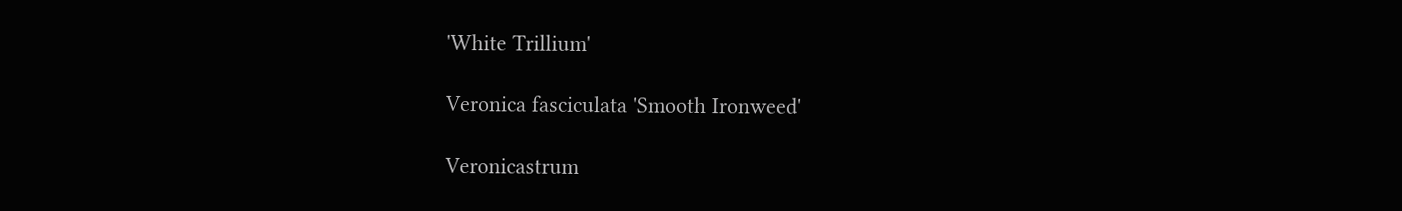'White Trillium'

Veronica fasciculata 'Smooth Ironweed'

Veronicastrum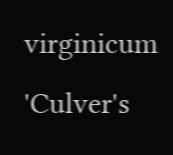virginicum 'Culver's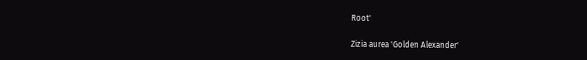Root'

Zizia aurea 'Golden Alexander'